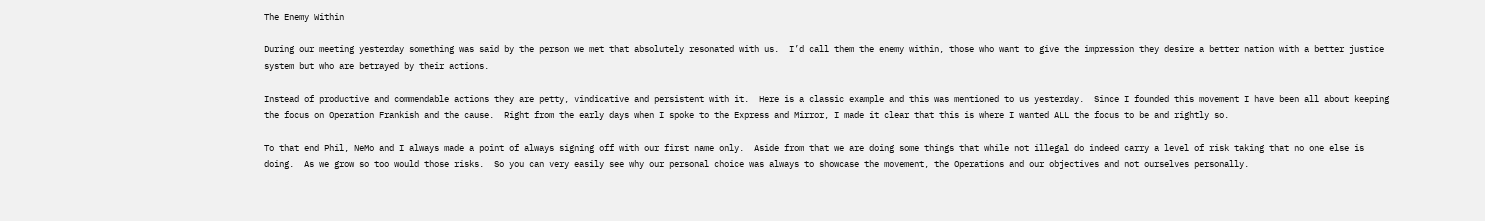The Enemy Within

During our meeting yesterday something was said by the person we met that absolutely resonated with us.  I’d call them the enemy within, those who want to give the impression they desire a better nation with a better justice system but who are betrayed by their actions.

Instead of productive and commendable actions they are petty, vindicative and persistent with it.  Here is a classic example and this was mentioned to us yesterday.  Since I founded this movement I have been all about keeping the focus on Operation Frankish and the cause.  Right from the early days when I spoke to the Express and Mirror, I made it clear that this is where I wanted ALL the focus to be and rightly so.

To that end Phil, NeMo and I always made a point of always signing off with our first name only.  Aside from that we are doing some things that while not illegal do indeed carry a level of risk taking that no one else is doing.  As we grow so too would those risks.  So you can very easily see why our personal choice was always to showcase the movement, the Operations and our objectives and not ourselves personally.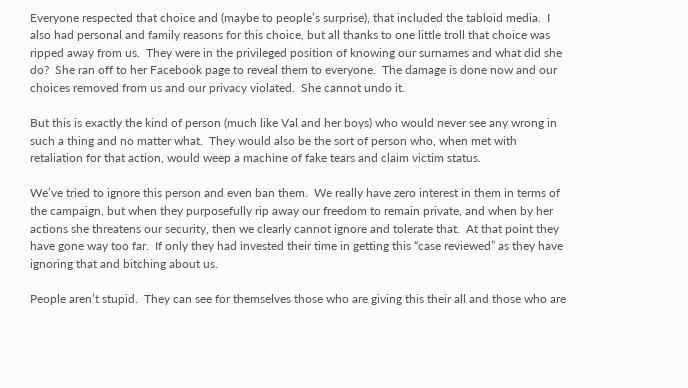Everyone respected that choice and (maybe to people’s surprise), that included the tabloid media.  I also had personal and family reasons for this choice, but all thanks to one little troll that choice was ripped away from us.  They were in the privileged position of knowing our surnames and what did she do?  She ran off to her Facebook page to reveal them to everyone.  The damage is done now and our choices removed from us and our privacy violated.  She cannot undo it.

But this is exactly the kind of person (much like Val and her boys) who would never see any wrong in such a thing and no matter what.  They would also be the sort of person who, when met with retaliation for that action, would weep a machine of fake tears and claim victim status.

We’ve tried to ignore this person and even ban them.  We really have zero interest in them in terms of the campaign, but when they purposefully rip away our freedom to remain private, and when by her actions she threatens our security, then we clearly cannot ignore and tolerate that.  At that point they have gone way too far.  If only they had invested their time in getting this “case reviewed” as they have ignoring that and bitching about us.

People aren’t stupid.  They can see for themselves those who are giving this their all and those who are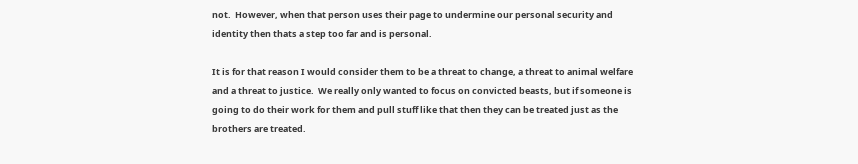not.  However, when that person uses their page to undermine our personal security and identity then thats a step too far and is personal.

It is for that reason I would consider them to be a threat to change, a threat to animal welfare and a threat to justice.  We really only wanted to focus on convicted beasts, but if someone is going to do their work for them and pull stuff like that then they can be treated just as the brothers are treated.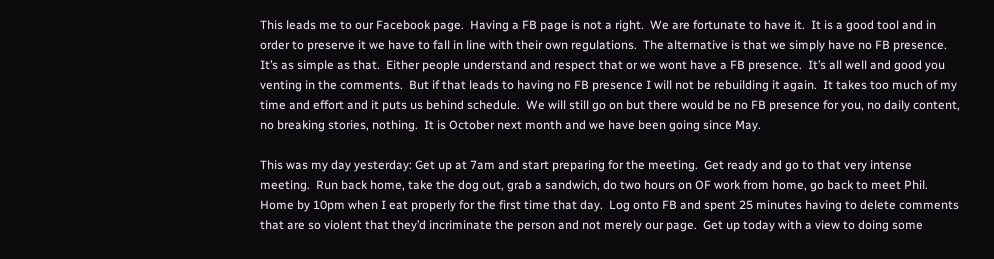This leads me to our Facebook page.  Having a FB page is not a right.  We are fortunate to have it.  It is a good tool and in order to preserve it we have to fall in line with their own regulations.  The alternative is that we simply have no FB presence.  It’s as simple as that.  Either people understand and respect that or we wont have a FB presence.  It’s all well and good you venting in the comments.  But if that leads to having no FB presence I will not be rebuilding it again.  It takes too much of my time and effort and it puts us behind schedule.  We will still go on but there would be no FB presence for you, no daily content, no breaking stories, nothing.  It is October next month and we have been going since May.

This was my day yesterday: Get up at 7am and start preparing for the meeting.  Get ready and go to that very intense meeting.  Run back home, take the dog out, grab a sandwich, do two hours on OF work from home, go back to meet Phil.  Home by 10pm when I eat properly for the first time that day.  Log onto FB and spent 25 minutes having to delete comments that are so violent that they’d incriminate the person and not merely our page.  Get up today with a view to doing some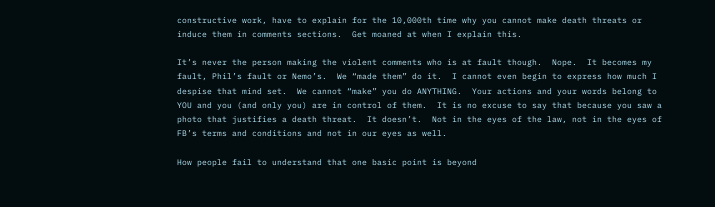constructive work, have to explain for the 10,000th time why you cannot make death threats or induce them in comments sections.  Get moaned at when I explain this.

It’s never the person making the violent comments who is at fault though.  Nope.  It becomes my fault, Phil’s fault or Nemo’s.  We “made them” do it.  I cannot even begin to express how much I despise that mind set.  We cannot “make” you do ANYTHING.  Your actions and your words belong to YOU and you (and only you) are in control of them.  It is no excuse to say that because you saw a photo that justifies a death threat.  It doesn’t.  Not in the eyes of the law, not in the eyes of FB’s terms and conditions and not in our eyes as well.

How people fail to understand that one basic point is beyond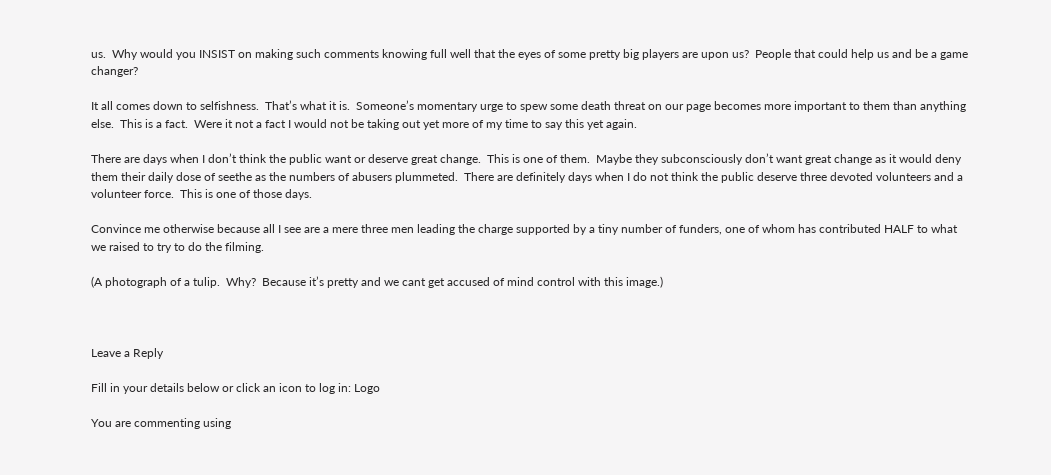us.  Why would you INSIST on making such comments knowing full well that the eyes of some pretty big players are upon us?  People that could help us and be a game changer?

It all comes down to selfishness.  That’s what it is.  Someone’s momentary urge to spew some death threat on our page becomes more important to them than anything else.  This is a fact.  Were it not a fact I would not be taking out yet more of my time to say this yet again.

There are days when I don’t think the public want or deserve great change.  This is one of them.  Maybe they subconsciously don’t want great change as it would deny them their daily dose of seethe as the numbers of abusers plummeted.  There are definitely days when I do not think the public deserve three devoted volunteers and a volunteer force.  This is one of those days.

Convince me otherwise because all I see are a mere three men leading the charge supported by a tiny number of funders, one of whom has contributed HALF to what we raised to try to do the filming.

(A photograph of a tulip.  Why?  Because it’s pretty and we cant get accused of mind control with this image.)



Leave a Reply

Fill in your details below or click an icon to log in: Logo

You are commenting using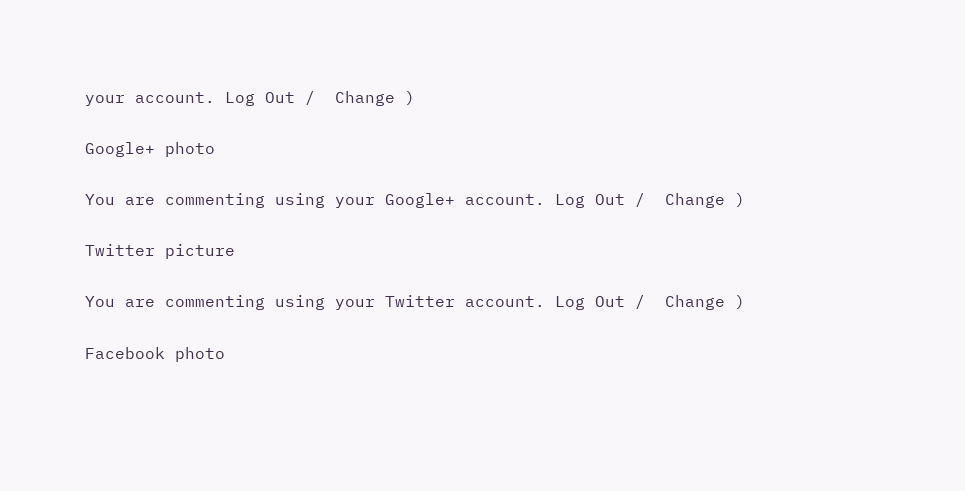your account. Log Out /  Change )

Google+ photo

You are commenting using your Google+ account. Log Out /  Change )

Twitter picture

You are commenting using your Twitter account. Log Out /  Change )

Facebook photo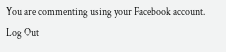You are commenting using your Facebook account. Log Out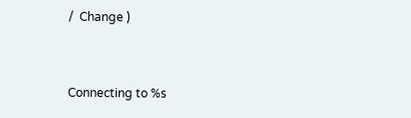/  Change )


Connecting to %s